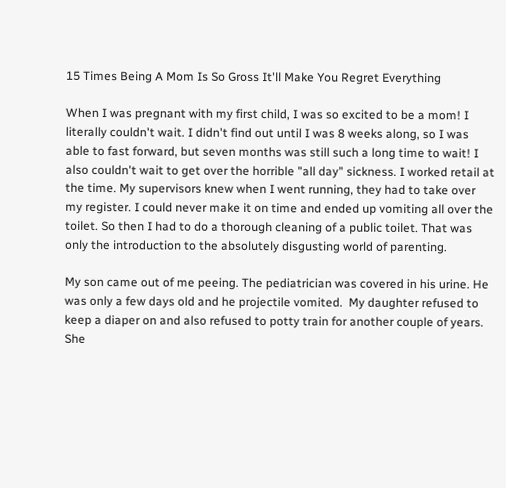15 Times Being A Mom Is So Gross It'll Make You Regret Everything

When I was pregnant with my first child, I was so excited to be a mom! I literally couldn't wait. I didn't find out until I was 8 weeks along, so I was able to fast forward, but seven months was still such a long time to wait! I also couldn't wait to get over the horrible "all day" sickness. I worked retail at the time. My supervisors knew when I went running, they had to take over my register. I could never make it on time and ended up vomiting all over the toilet. So then I had to do a thorough cleaning of a public toilet. That was only the introduction to the absolutely disgusting world of parenting.

My son came out of me peeing. The pediatrician was covered in his urine. He was only a few days old and he projectile vomited.  My daughter refused to keep a diaper on and also refused to potty train for another couple of years. She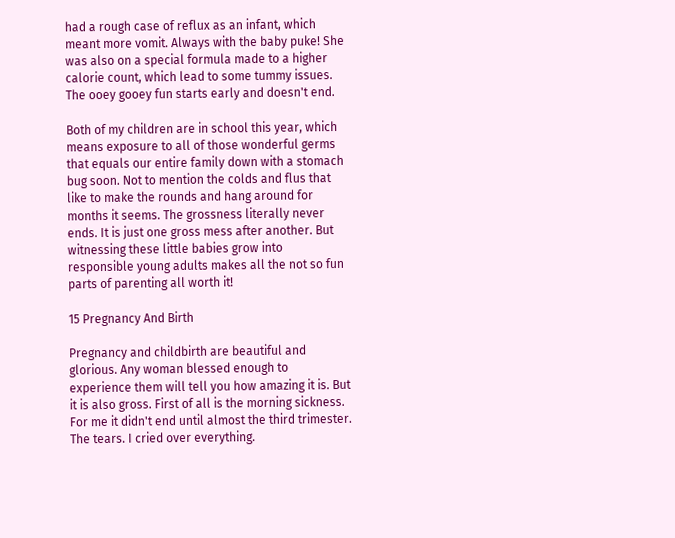had a rough case of reflux as an infant, which meant more vomit. Always with the baby puke! She was also on a special formula made to a higher calorie count, which lead to some tummy issues. The ooey gooey fun starts early and doesn't end.

Both of my children are in school this year, which means exposure to all of those wonderful germs that equals our entire family down with a stomach bug soon. Not to mention the colds and flus that like to make the rounds and hang around for months it seems. The grossness literally never ends. It is just one gross mess after another. But witnessing these little babies grow into responsible young adults makes all the not so fun parts of parenting all worth it!

15 Pregnancy And Birth

Pregnancy and childbirth are beautiful and glorious. Any woman blessed enough to experience them will tell you how amazing it is. But it is also gross. First of all is the morning sickness. For me it didn't end until almost the third trimester. The tears. I cried over everything.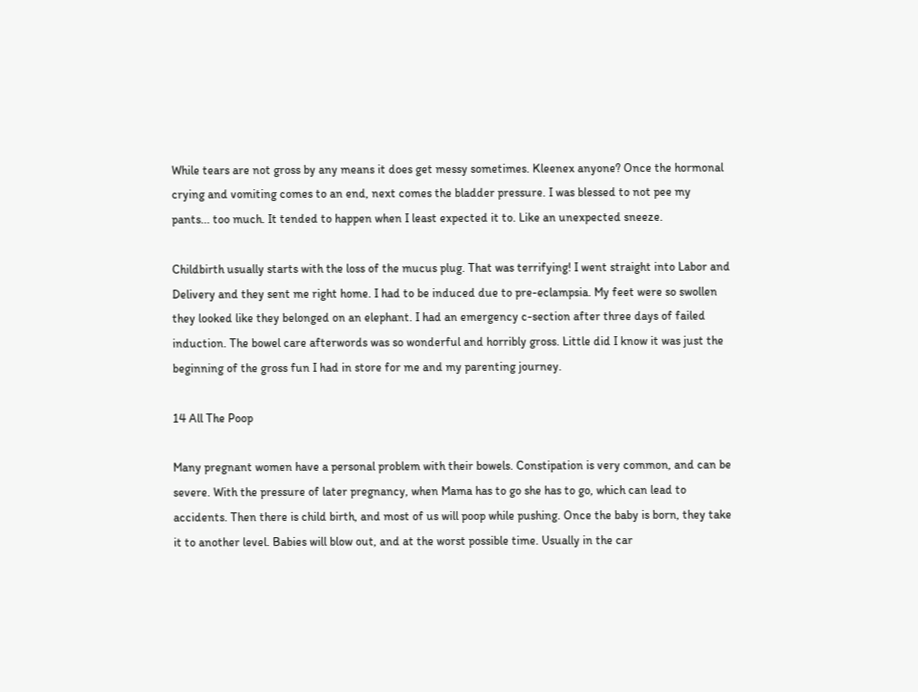While tears are not gross by any means it does get messy sometimes. Kleenex anyone? Once the hormonal crying and vomiting comes to an end, next comes the bladder pressure. I was blessed to not pee my pants... too much. It tended to happen when I least expected it to. Like an unexpected sneeze.

Childbirth usually starts with the loss of the mucus plug. That was terrifying! I went straight into Labor and Delivery and they sent me right home. I had to be induced due to pre-eclampsia. My feet were so swollen they looked like they belonged on an elephant. I had an emergency c-section after three days of failed induction. The bowel care afterwords was so wonderful and horribly gross. Little did I know it was just the beginning of the gross fun I had in store for me and my parenting journey.

14 All The Poop

Many pregnant women have a personal problem with their bowels. Constipation is very common, and can be severe. With the pressure of later pregnancy, when Mama has to go she has to go, which can lead to accidents. Then there is child birth, and most of us will poop while pushing. Once the baby is born, they take it to another level. Babies will blow out, and at the worst possible time. Usually in the car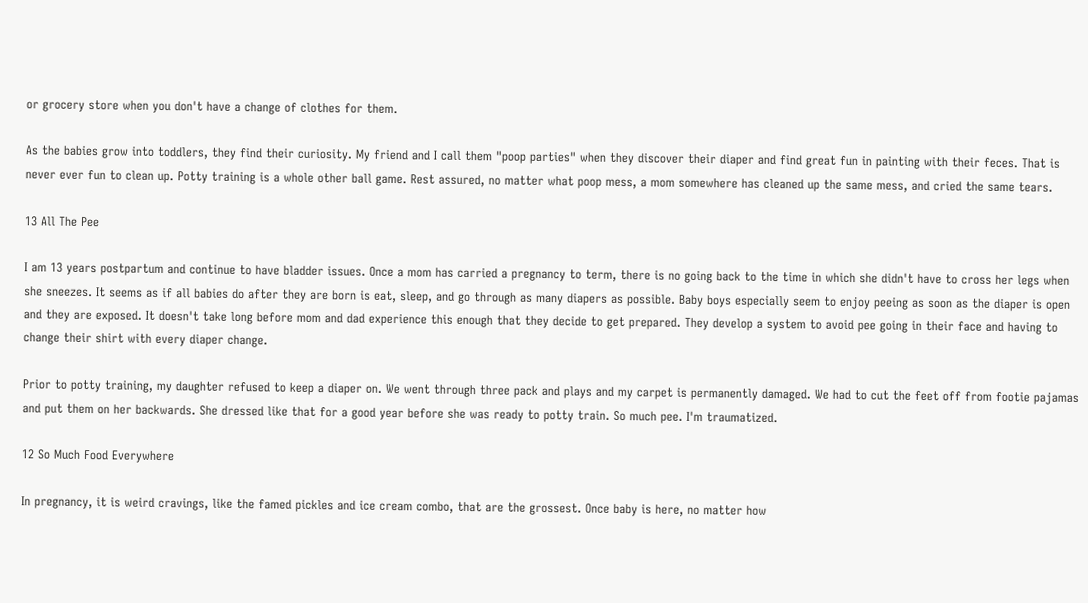or grocery store when you don't have a change of clothes for them.

As the babies grow into toddlers, they find their curiosity. My friend and I call them "poop parties" when they discover their diaper and find great fun in painting with their feces. That is never ever fun to clean up. Potty training is a whole other ball game. Rest assured, no matter what poop mess, a mom somewhere has cleaned up the same mess, and cried the same tears.

13 All The Pee

I am 13 years postpartum and continue to have bladder issues. Once a mom has carried a pregnancy to term, there is no going back to the time in which she didn't have to cross her legs when she sneezes. It seems as if all babies do after they are born is eat, sleep, and go through as many diapers as possible. Baby boys especially seem to enjoy peeing as soon as the diaper is open and they are exposed. It doesn't take long before mom and dad experience this enough that they decide to get prepared. They develop a system to avoid pee going in their face and having to change their shirt with every diaper change.

Prior to potty training, my daughter refused to keep a diaper on. We went through three pack and plays and my carpet is permanently damaged. We had to cut the feet off from footie pajamas and put them on her backwards. She dressed like that for a good year before she was ready to potty train. So much pee. I'm traumatized.

12 So Much Food Everywhere

In pregnancy, it is weird cravings, like the famed pickles and ice cream combo, that are the grossest. Once baby is here, no matter how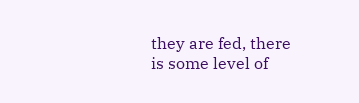they are fed, there is some level of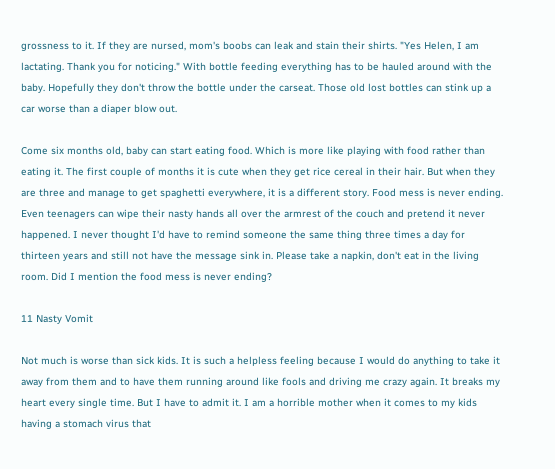grossness to it. If they are nursed, mom's boobs can leak and stain their shirts. "Yes Helen, I am lactating. Thank you for noticing." With bottle feeding everything has to be hauled around with the baby. Hopefully they don't throw the bottle under the carseat. Those old lost bottles can stink up a car worse than a diaper blow out.

Come six months old, baby can start eating food. Which is more like playing with food rather than eating it. The first couple of months it is cute when they get rice cereal in their hair. But when they are three and manage to get spaghetti everywhere, it is a different story. Food mess is never ending. Even teenagers can wipe their nasty hands all over the armrest of the couch and pretend it never happened. I never thought I'd have to remind someone the same thing three times a day for thirteen years and still not have the message sink in. Please take a napkin, don't eat in the living room. Did I mention the food mess is never ending?

11 Nasty Vomit

Not much is worse than sick kids. It is such a helpless feeling because I would do anything to take it away from them and to have them running around like fools and driving me crazy again. It breaks my heart every single time. But I have to admit it. I am a horrible mother when it comes to my kids having a stomach virus that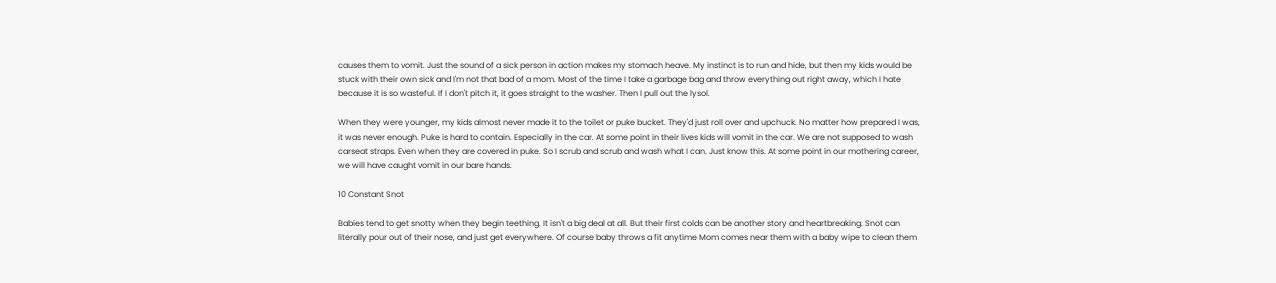causes them to vomit. Just the sound of a sick person in action makes my stomach heave. My instinct is to run and hide, but then my kids would be stuck with their own sick and I'm not that bad of a mom. Most of the time I take a garbage bag and throw everything out right away, which I hate because it is so wasteful. If I don't pitch it, it goes straight to the washer. Then I pull out the lysol.

When they were younger, my kids almost never made it to the toilet or puke bucket. They'd just roll over and upchuck. No matter how prepared I was, it was never enough. Puke is hard to contain. Especially in the car. At some point in their lives kids will vomit in the car. We are not supposed to wash carseat straps. Even when they are covered in puke. So I scrub and scrub and wash what I can. Just know this. At some point in our mothering career, we will have caught vomit in our bare hands.

10 Constant Snot

Babies tend to get snotty when they begin teething. It isn't a big deal at all. But their first colds can be another story and heartbreaking. Snot can literally pour out of their nose, and just get everywhere. Of course baby throws a fit anytime Mom comes near them with a baby wipe to clean them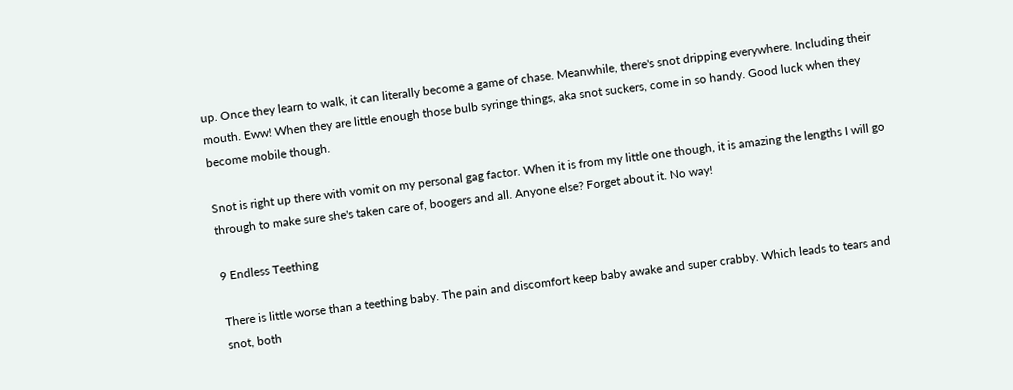up. Once they learn to walk, it can literally become a game of chase. Meanwhile, there's snot dripping everywhere. Including their mouth. Eww! When they are little enough those bulb syringe things, aka snot suckers, come in so handy. Good luck when they become mobile though.

Snot is right up there with vomit on my personal gag factor. When it is from my little one though, it is amazing the lengths I will go through to make sure she's taken care of, boogers and all. Anyone else? Forget about it. No way!

9 Endless Teething

There is little worse than a teething baby. The pain and discomfort keep baby awake and super crabby. Which leads to tears and snot, both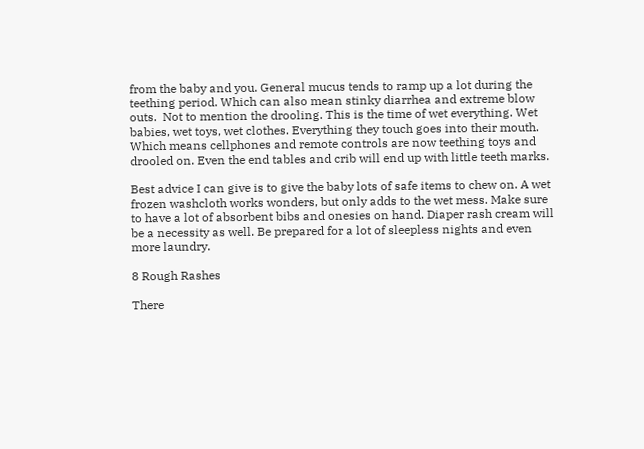from the baby and you. General mucus tends to ramp up a lot during the teething period. Which can also mean stinky diarrhea and extreme blow outs.  Not to mention the drooling. This is the time of wet everything. Wet babies, wet toys, wet clothes. Everything they touch goes into their mouth. Which means cellphones and remote controls are now teething toys and drooled on. Even the end tables and crib will end up with little teeth marks.

Best advice I can give is to give the baby lots of safe items to chew on. A wet frozen washcloth works wonders, but only adds to the wet mess. Make sure to have a lot of absorbent bibs and onesies on hand. Diaper rash cream will be a necessity as well. Be prepared for a lot of sleepless nights and even more laundry.

8 Rough Rashes

There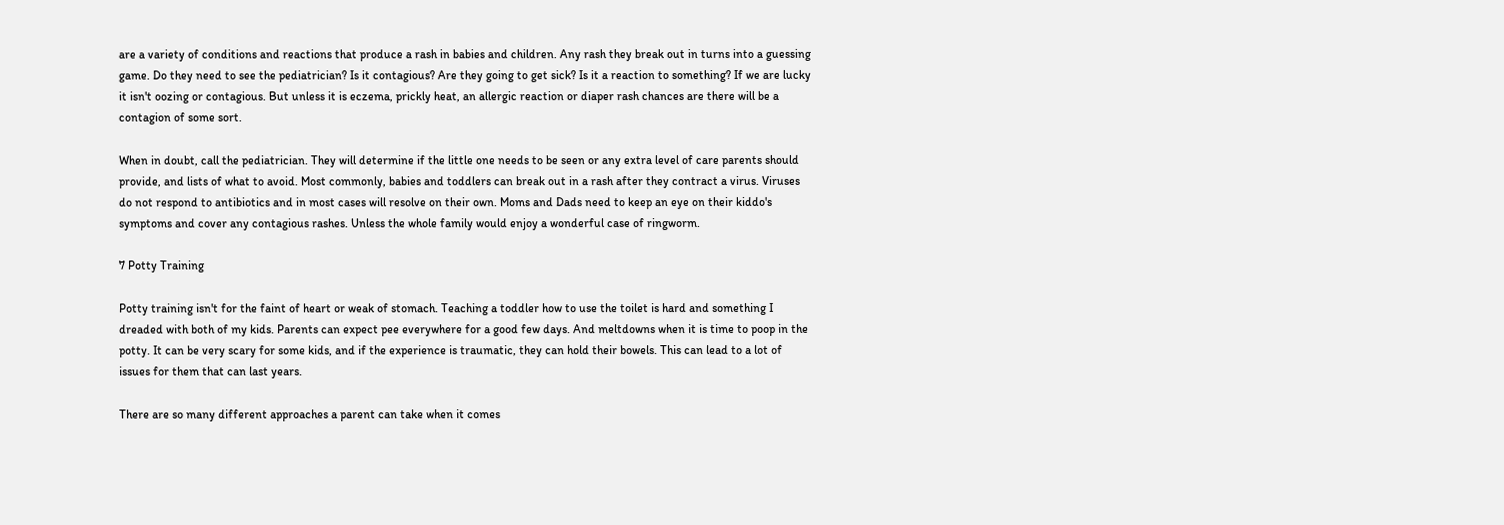are a variety of conditions and reactions that produce a rash in babies and children. Any rash they break out in turns into a guessing game. Do they need to see the pediatrician? Is it contagious? Are they going to get sick? Is it a reaction to something? If we are lucky it isn't oozing or contagious. But unless it is eczema, prickly heat, an allergic reaction or diaper rash chances are there will be a contagion of some sort.

When in doubt, call the pediatrician. They will determine if the little one needs to be seen or any extra level of care parents should provide, and lists of what to avoid. Most commonly, babies and toddlers can break out in a rash after they contract a virus. Viruses do not respond to antibiotics and in most cases will resolve on their own. Moms and Dads need to keep an eye on their kiddo's symptoms and cover any contagious rashes. Unless the whole family would enjoy a wonderful case of ringworm.

7 Potty Training

Potty training isn't for the faint of heart or weak of stomach. Teaching a toddler how to use the toilet is hard and something I dreaded with both of my kids. Parents can expect pee everywhere for a good few days. And meltdowns when it is time to poop in the potty. It can be very scary for some kids, and if the experience is traumatic, they can hold their bowels. This can lead to a lot of issues for them that can last years.

There are so many different approaches a parent can take when it comes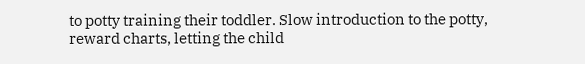to potty training their toddler. Slow introduction to the potty, reward charts, letting the child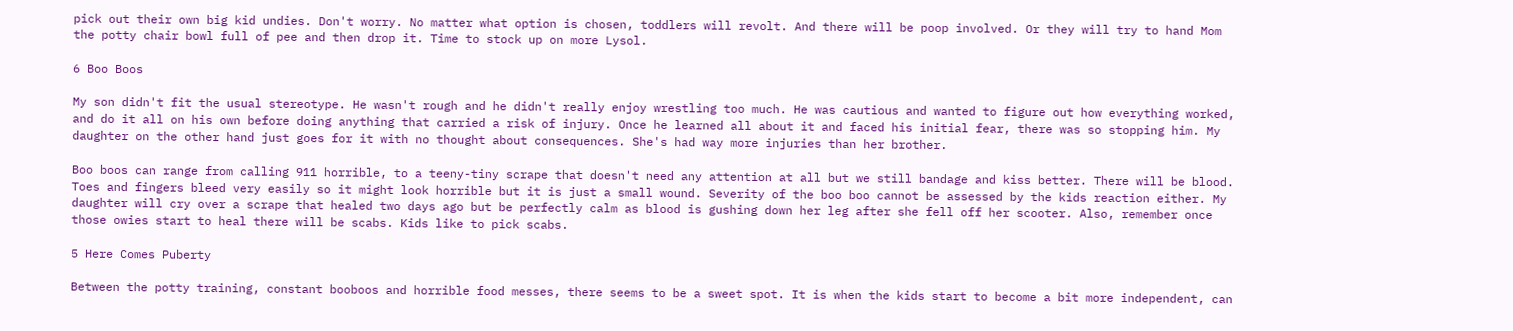pick out their own big kid undies. Don't worry. No matter what option is chosen, toddlers will revolt. And there will be poop involved. Or they will try to hand Mom the potty chair bowl full of pee and then drop it. Time to stock up on more Lysol.

6 Boo Boos

My son didn't fit the usual stereotype. He wasn't rough and he didn't really enjoy wrestling too much. He was cautious and wanted to figure out how everything worked, and do it all on his own before doing anything that carried a risk of injury. Once he learned all about it and faced his initial fear, there was so stopping him. My daughter on the other hand just goes for it with no thought about consequences. She's had way more injuries than her brother.

Boo boos can range from calling 911 horrible, to a teeny-tiny scrape that doesn't need any attention at all but we still bandage and kiss better. There will be blood. Toes and fingers bleed very easily so it might look horrible but it is just a small wound. Severity of the boo boo cannot be assessed by the kids reaction either. My daughter will cry over a scrape that healed two days ago but be perfectly calm as blood is gushing down her leg after she fell off her scooter. Also, remember once those owies start to heal there will be scabs. Kids like to pick scabs.

5 Here Comes Puberty

Between the potty training, constant booboos and horrible food messes, there seems to be a sweet spot. It is when the kids start to become a bit more independent, can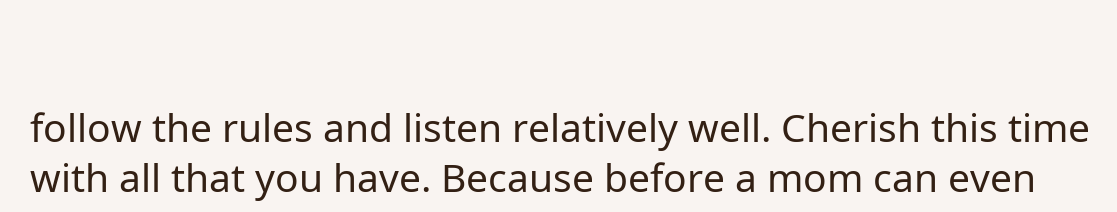follow the rules and listen relatively well. Cherish this time with all that you have. Because before a mom can even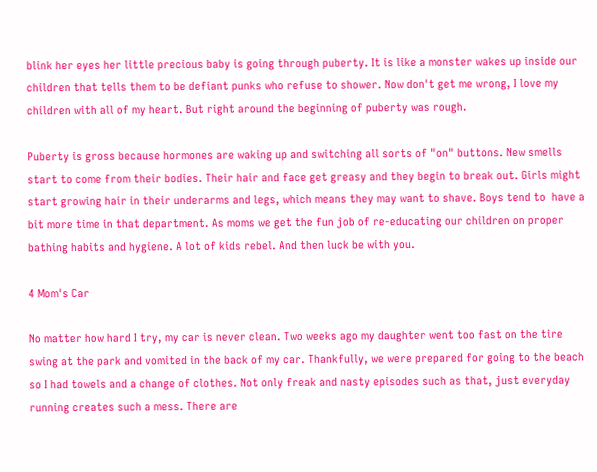blink her eyes her little precious baby is going through puberty. It is like a monster wakes up inside our children that tells them to be defiant punks who refuse to shower. Now don't get me wrong, I love my children with all of my heart. But right around the beginning of puberty was rough.

Puberty is gross because hormones are waking up and switching all sorts of "on" buttons. New smells start to come from their bodies. Their hair and face get greasy and they begin to break out. Girls might start growing hair in their underarms and legs, which means they may want to shave. Boys tend to  have a bit more time in that department. As moms we get the fun job of re-educating our children on proper bathing habits and hygiene. A lot of kids rebel. And then luck be with you.

4 Mom's Car

No matter how hard I try, my car is never clean. Two weeks ago my daughter went too fast on the tire swing at the park and vomited in the back of my car. Thankfully, we were prepared for going to the beach so I had towels and a change of clothes. Not only freak and nasty episodes such as that, just everyday running creates such a mess. There are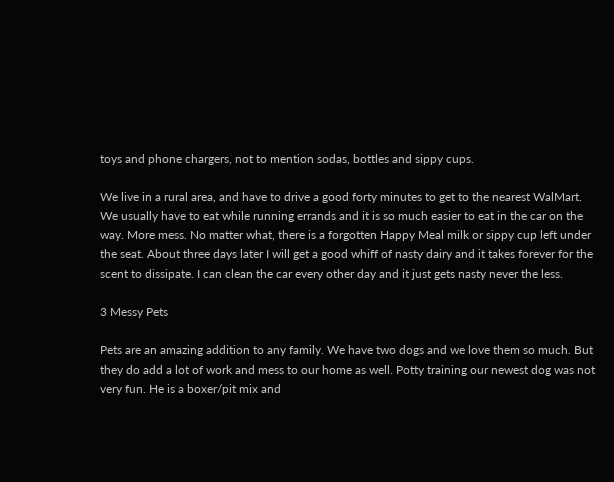toys and phone chargers, not to mention sodas, bottles and sippy cups.

We live in a rural area, and have to drive a good forty minutes to get to the nearest WalMart. We usually have to eat while running errands and it is so much easier to eat in the car on the way. More mess. No matter what, there is a forgotten Happy Meal milk or sippy cup left under the seat. About three days later I will get a good whiff of nasty dairy and it takes forever for the scent to dissipate. I can clean the car every other day and it just gets nasty never the less.

3 Messy Pets

Pets are an amazing addition to any family. We have two dogs and we love them so much. But they do add a lot of work and mess to our home as well. Potty training our newest dog was not very fun. He is a boxer/pit mix and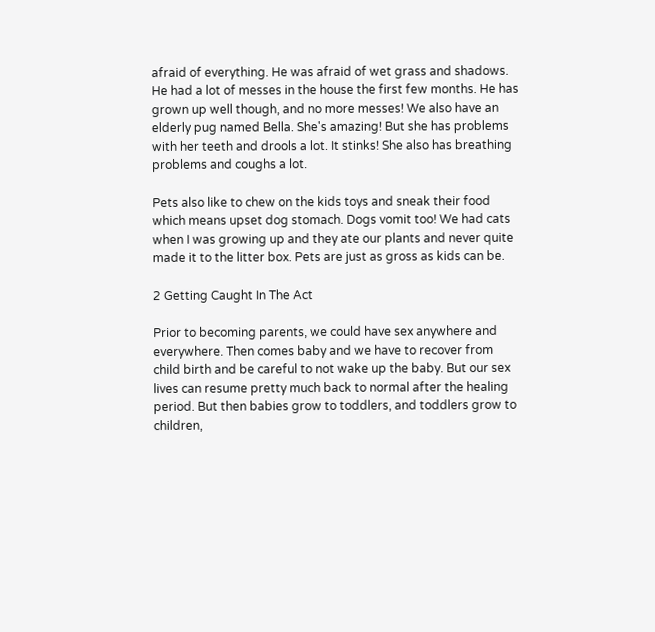afraid of everything. He was afraid of wet grass and shadows. He had a lot of messes in the house the first few months. He has grown up well though, and no more messes! We also have an elderly pug named Bella. She's amazing! But she has problems with her teeth and drools a lot. It stinks! She also has breathing problems and coughs a lot.

Pets also like to chew on the kids toys and sneak their food which means upset dog stomach. Dogs vomit too! We had cats when I was growing up and they ate our plants and never quite made it to the litter box. Pets are just as gross as kids can be.

2 Getting Caught In The Act

Prior to becoming parents, we could have sex anywhere and everywhere. Then comes baby and we have to recover from child birth and be careful to not wake up the baby. But our sex lives can resume pretty much back to normal after the healing period. But then babies grow to toddlers, and toddlers grow to children,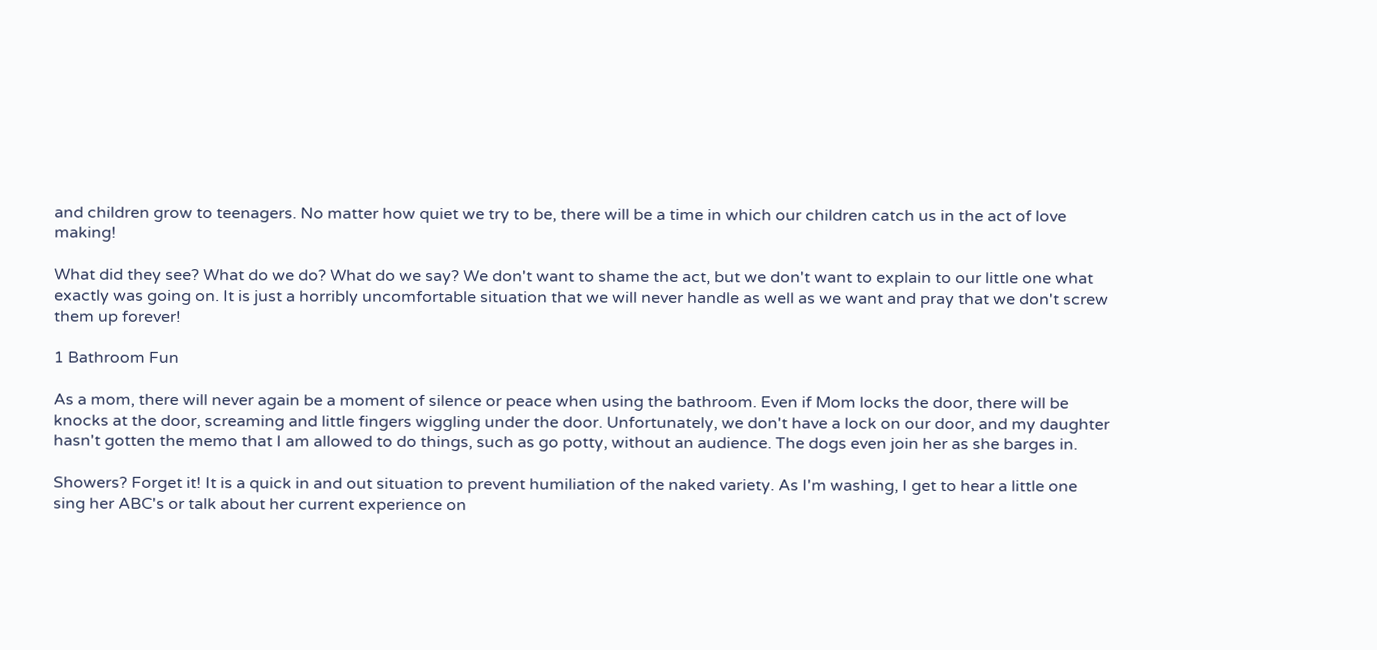and children grow to teenagers. No matter how quiet we try to be, there will be a time in which our children catch us in the act of love making!

What did they see? What do we do? What do we say? We don't want to shame the act, but we don't want to explain to our little one what exactly was going on. It is just a horribly uncomfortable situation that we will never handle as well as we want and pray that we don't screw them up forever!

1 Bathroom Fun

As a mom, there will never again be a moment of silence or peace when using the bathroom. Even if Mom locks the door, there will be knocks at the door, screaming and little fingers wiggling under the door. Unfortunately, we don't have a lock on our door, and my daughter hasn't gotten the memo that I am allowed to do things, such as go potty, without an audience. The dogs even join her as she barges in.

Showers? Forget it! It is a quick in and out situation to prevent humiliation of the naked variety. As I'm washing, I get to hear a little one sing her ABC's or talk about her current experience on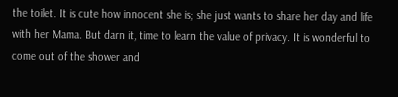the toilet. It is cute how innocent she is; she just wants to share her day and life with her Mama. But darn it, time to learn the value of privacy. It is wonderful to come out of the shower and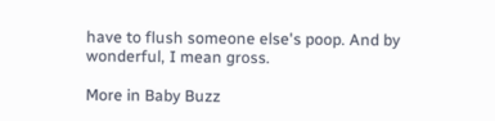have to flush someone else's poop. And by wonderful, I mean gross.

More in Baby Buzz